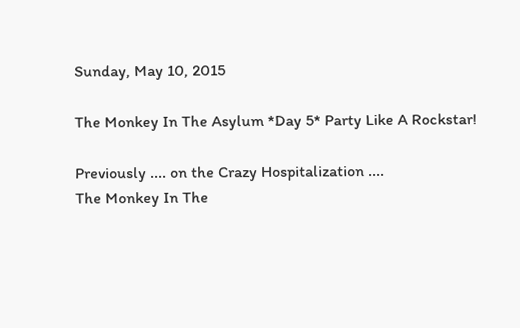Sunday, May 10, 2015

The Monkey In The Asylum *Day 5* Party Like A Rockstar!

Previously .... on the Crazy Hospitalization ....
The Monkey In The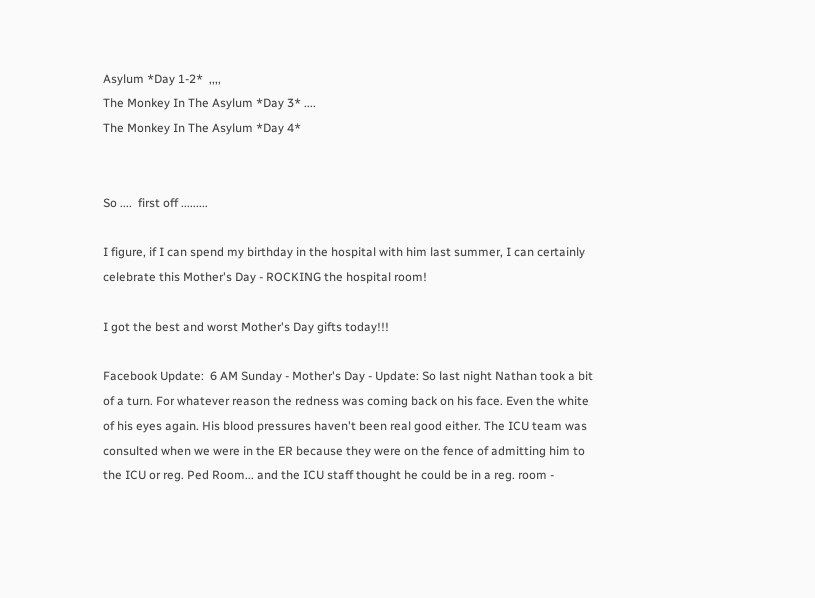Asylum *Day 1-2*  ,,,,
The Monkey In The Asylum *Day 3* ....
The Monkey In The Asylum *Day 4*


So ....  first off .........

I figure, if I can spend my birthday in the hospital with him last summer, I can certainly celebrate this Mother's Day - ROCKING the hospital room!

I got the best and worst Mother's Day gifts today!!!

Facebook Update:  6 AM Sunday - Mother's Day - Update: So last night Nathan took a bit of a turn. For whatever reason the redness was coming back on his face. Even the white of his eyes again. His blood pressures haven't been real good either. The ICU team was consulted when we were in the ER because they were on the fence of admitting him to the ICU or reg. Ped Room... and the ICU staff thought he could be in a reg. room -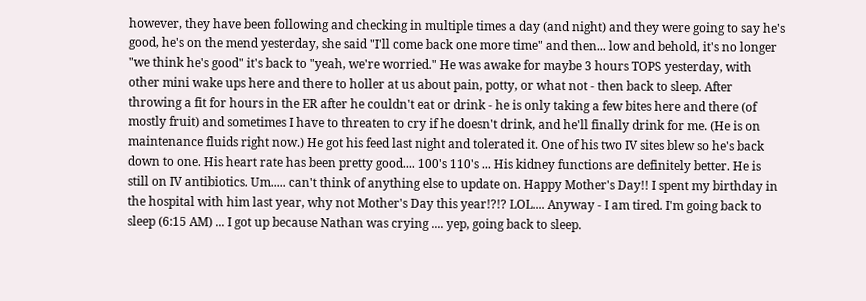however, they have been following and checking in multiple times a day (and night) and they were going to say he's good, he's on the mend yesterday, she said "I'll come back one more time" and then... low and behold, it's no longer "we think he's good" it's back to "yeah, we're worried." He was awake for maybe 3 hours TOPS yesterday, with other mini wake ups here and there to holler at us about pain, potty, or what not - then back to sleep. After throwing a fit for hours in the ER after he couldn't eat or drink - he is only taking a few bites here and there (of mostly fruit) and sometimes I have to threaten to cry if he doesn't drink, and he'll finally drink for me. (He is on maintenance fluids right now.) He got his feed last night and tolerated it. One of his two IV sites blew so he's back down to one. His heart rate has been pretty good.... 100's 110's ... His kidney functions are definitely better. He is still on IV antibiotics. Um..... can't think of anything else to update on. Happy Mother's Day!! I spent my birthday in the hospital with him last year, why not Mother's Day this year!?!? LOL.... Anyway - I am tired. I'm going back to sleep (6:15 AM) ... I got up because Nathan was crying .... yep, going back to sleep.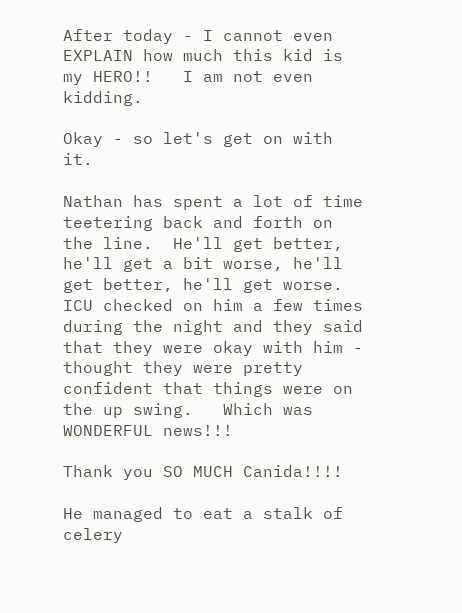After today - I cannot even EXPLAIN how much this kid is my HERO!!   I am not even kidding.

Okay - so let's get on with it.

Nathan has spent a lot of time teetering back and forth on the line.  He'll get better, he'll get a bit worse, he'll get better, he'll get worse.   ICU checked on him a few times during the night and they said that they were okay with him - thought they were pretty confident that things were on the up swing.   Which was WONDERFUL news!!!

Thank you SO MUCH Canida!!!!

He managed to eat a stalk of celery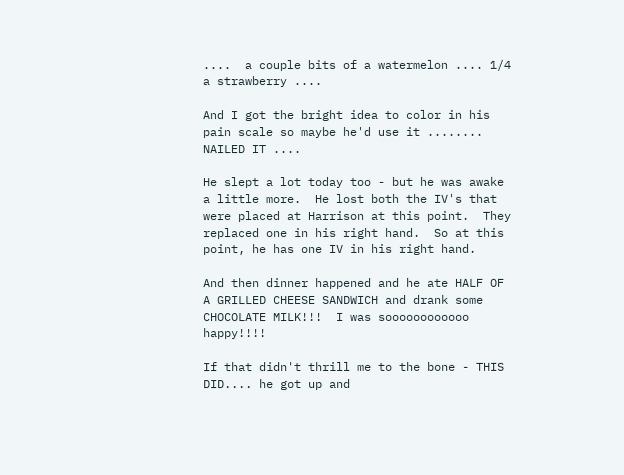....  a couple bits of a watermelon .... 1/4 a strawberry ....

And I got the bright idea to color in his pain scale so maybe he'd use it ........ NAILED IT ....

He slept a lot today too - but he was awake a little more.  He lost both the IV's that were placed at Harrison at this point.  They replaced one in his right hand.  So at this point, he has one IV in his right hand.

And then dinner happened and he ate HALF OF A GRILLED CHEESE SANDWICH and drank some CHOCOLATE MILK!!!  I was soooooooooooo happy!!!!

If that didn't thrill me to the bone - THIS DID.... he got up and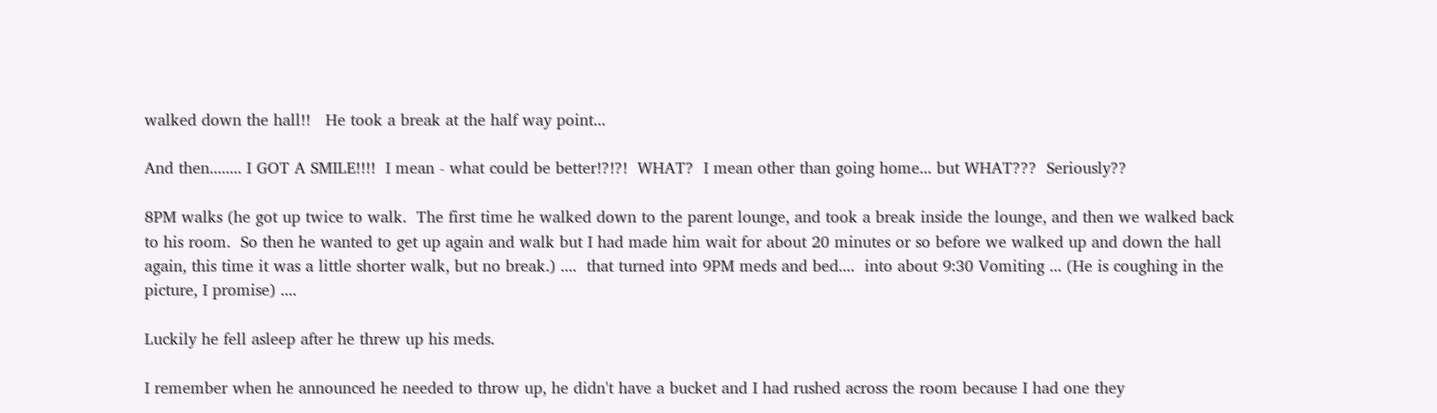walked down the hall!!   He took a break at the half way point...

And then........ I GOT A SMILE!!!!  I mean - what could be better!?!?!  WHAT?  I mean other than going home... but WHAT???  Seriously??

8PM walks (he got up twice to walk.  The first time he walked down to the parent lounge, and took a break inside the lounge, and then we walked back to his room.  So then he wanted to get up again and walk but I had made him wait for about 20 minutes or so before we walked up and down the hall again, this time it was a little shorter walk, but no break.) ....  that turned into 9PM meds and bed....  into about 9:30 Vomiting ... (He is coughing in the picture, I promise) ....

Luckily he fell asleep after he threw up his meds.

I remember when he announced he needed to throw up, he didn't have a bucket and I had rushed across the room because I had one they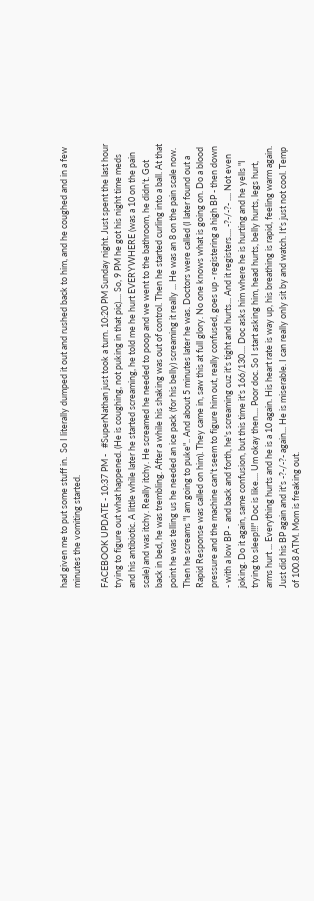had given me to put some stuff in.  So I literally dumped it out and rushed back to him, and he coughed and in a few minutes the vomiting started.

FACEBOOK UPDATE - 10:37 PM -   #SuperNathan just took a turn. 10:20 PM Sunday night. Just spent the last hour trying to figure out what happened. (He is coughing, not puking in that pic).... So, 9 PM he got his night time meds and his antibiotic. A little while later he started screaming, he told me he hurt EVERYWHERE (was a 10 on the pain scale) and was itchy. Really itchy. He screamed he needed to poop and we went to the bathroom, he didn't. Got back in bed, he was trembling. After a while his shaking was out of control. Then he started curling into a ball. At that point he was telling us he needed an ice pack (for his belly) screaming it really ... He was an 8 on the pain scale now. Then he screams "I am going to puke".. And about 5 minutes later he was. Doctors were called (I later found out a Rapid Response was called on him). They came in, saw this at full glory. No one knows what is going on. Do a blood pressure and the machine can't seem to figure him out, really confused, goes up - registering a high BP - then down - with a low BP -  and back and forth, he's screaming cuz it's tight and hurts... And it registers.... -?-/-?- .... Not even joking. Do it again, same confusion, but this time it's 166/130.... Doc asks him where he is hurting and he yells "I trying to sleep!!!" Doc is like.... Um okay then.... Poor doc. So I start asking him, head hurts, belly hurts, legs hurt, arms hurt ... Everything hurts and he is a 10 again. His heart rate is way up, his breathing is rapid, feeling warm again. Just did his BP again and it's -?-/-?- again... He is miserable. I can really only sit by and watch. It's just not cool. Temp of 100.8 ATM. Mom is freaking out.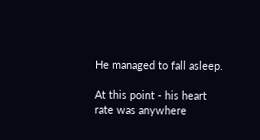He managed to fall asleep.

At this point - his heart rate was anywhere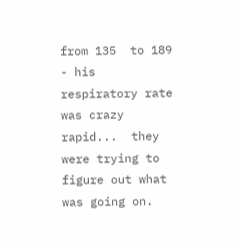from 135  to 189 - his respiratory rate was crazy rapid...  they were trying to figure out what was going on.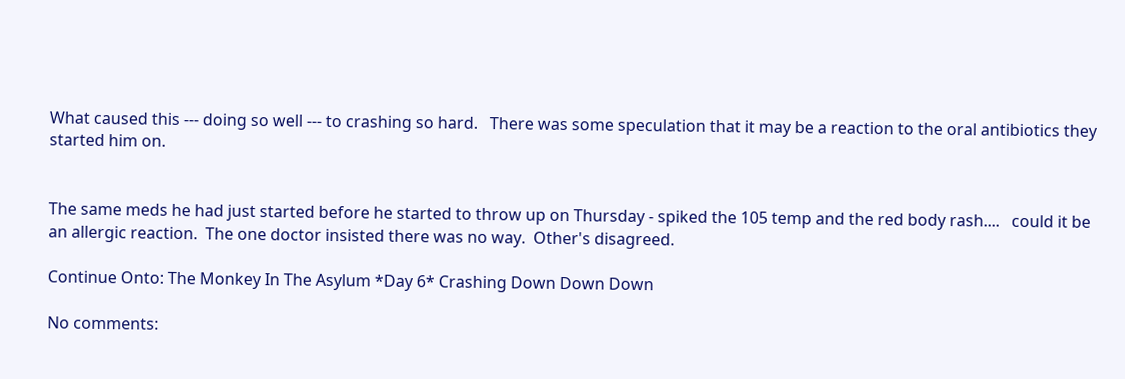What caused this --- doing so well --- to crashing so hard.   There was some speculation that it may be a reaction to the oral antibiotics they started him on.


The same meds he had just started before he started to throw up on Thursday - spiked the 105 temp and the red body rash....   could it be an allergic reaction.  The one doctor insisted there was no way.  Other's disagreed.

Continue Onto: The Monkey In The Asylum *Day 6* Crashing Down Down Down

No comments: